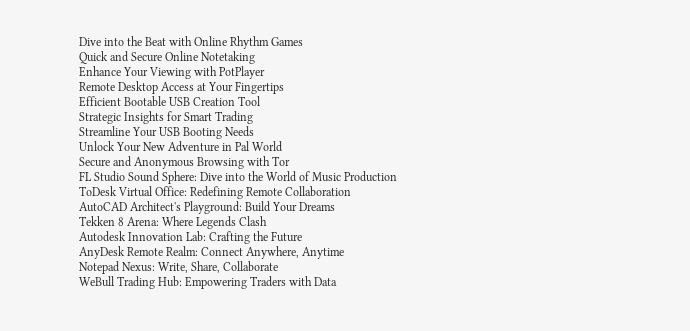Dive into the Beat with Online Rhythm Games
Quick and Secure Online Notetaking
Enhance Your Viewing with PotPlayer
Remote Desktop Access at Your Fingertips
Efficient Bootable USB Creation Tool
Strategic Insights for Smart Trading
Streamline Your USB Booting Needs
Unlock Your New Adventure in Pal World
Secure and Anonymous Browsing with Tor
FL Studio Sound Sphere: Dive into the World of Music Production
ToDesk Virtual Office: Redefining Remote Collaboration
AutoCAD Architect's Playground: Build Your Dreams
Tekken 8 Arena: Where Legends Clash
Autodesk Innovation Lab: Crafting the Future
AnyDesk Remote Realm: Connect Anywhere, Anytime
Notepad Nexus: Write, Share, Collaborate
WeBull Trading Hub: Empowering Traders with Data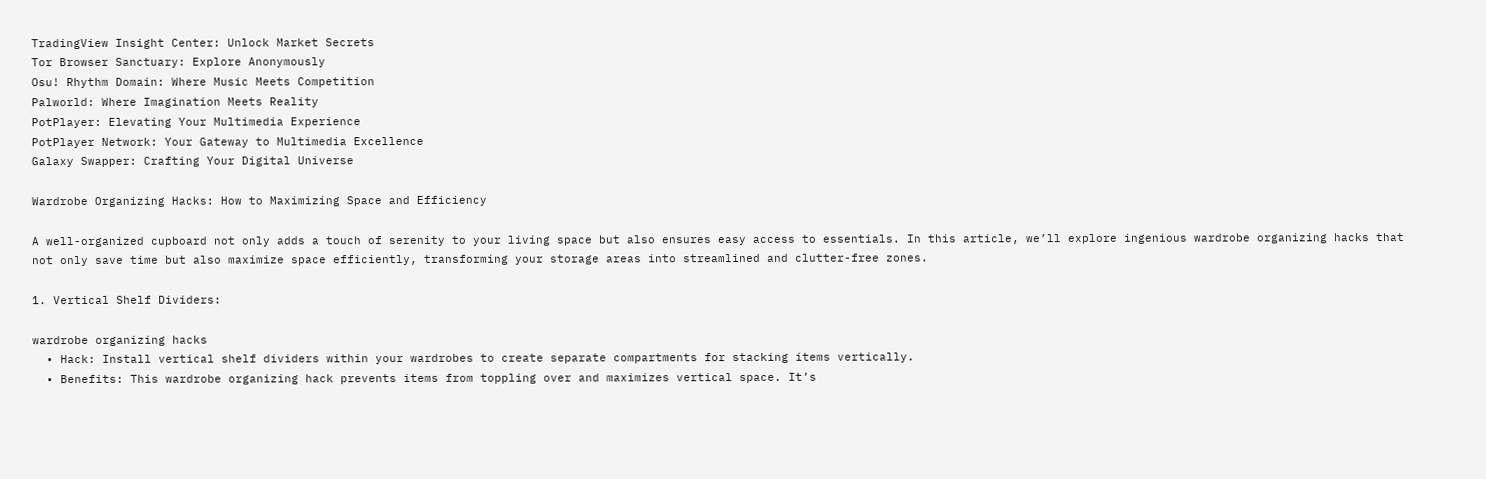TradingView Insight Center: Unlock Market Secrets
Tor Browser Sanctuary: Explore Anonymously
Osu! Rhythm Domain: Where Music Meets Competition
Palworld: Where Imagination Meets Reality
PotPlayer: Elevating Your Multimedia Experience
PotPlayer Network: Your Gateway to Multimedia Excellence
Galaxy Swapper: Crafting Your Digital Universe

Wardrobe Organizing Hacks: How to Maximizing Space and Efficiency

A well-organized cupboard not only adds a touch of serenity to your living space but also ensures easy access to essentials. In this article, we’ll explore ingenious wardrobe organizing hacks that not only save time but also maximize space efficiently, transforming your storage areas into streamlined and clutter-free zones.

1. Vertical Shelf Dividers:

wardrobe organizing hacks
  • Hack: Install vertical shelf dividers within your wardrobes to create separate compartments for stacking items vertically.
  • Benefits: This wardrobe organizing hack prevents items from toppling over and maximizes vertical space. It’s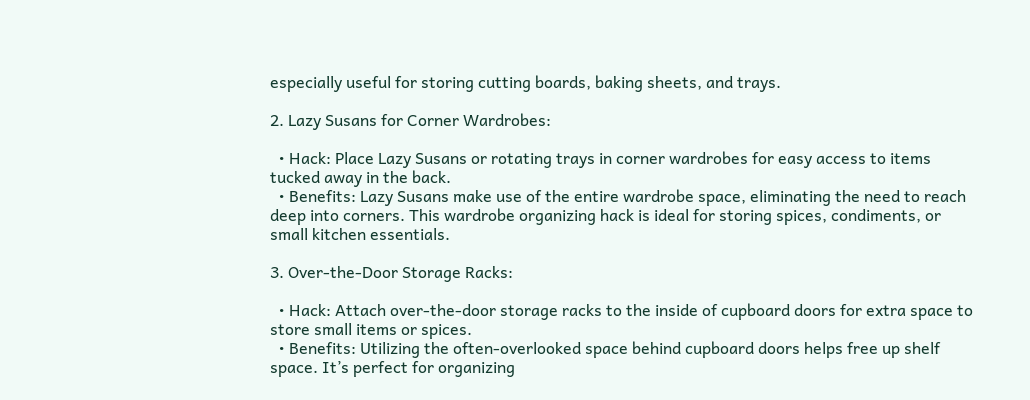especially useful for storing cutting boards, baking sheets, and trays.

2. Lazy Susans for Corner Wardrobes:

  • Hack: Place Lazy Susans or rotating trays in corner wardrobes for easy access to items tucked away in the back.
  • Benefits: Lazy Susans make use of the entire wardrobe space, eliminating the need to reach deep into corners. This wardrobe organizing hack is ideal for storing spices, condiments, or small kitchen essentials.

3. Over-the-Door Storage Racks:

  • Hack: Attach over-the-door storage racks to the inside of cupboard doors for extra space to store small items or spices.
  • Benefits: Utilizing the often-overlooked space behind cupboard doors helps free up shelf space. It’s perfect for organizing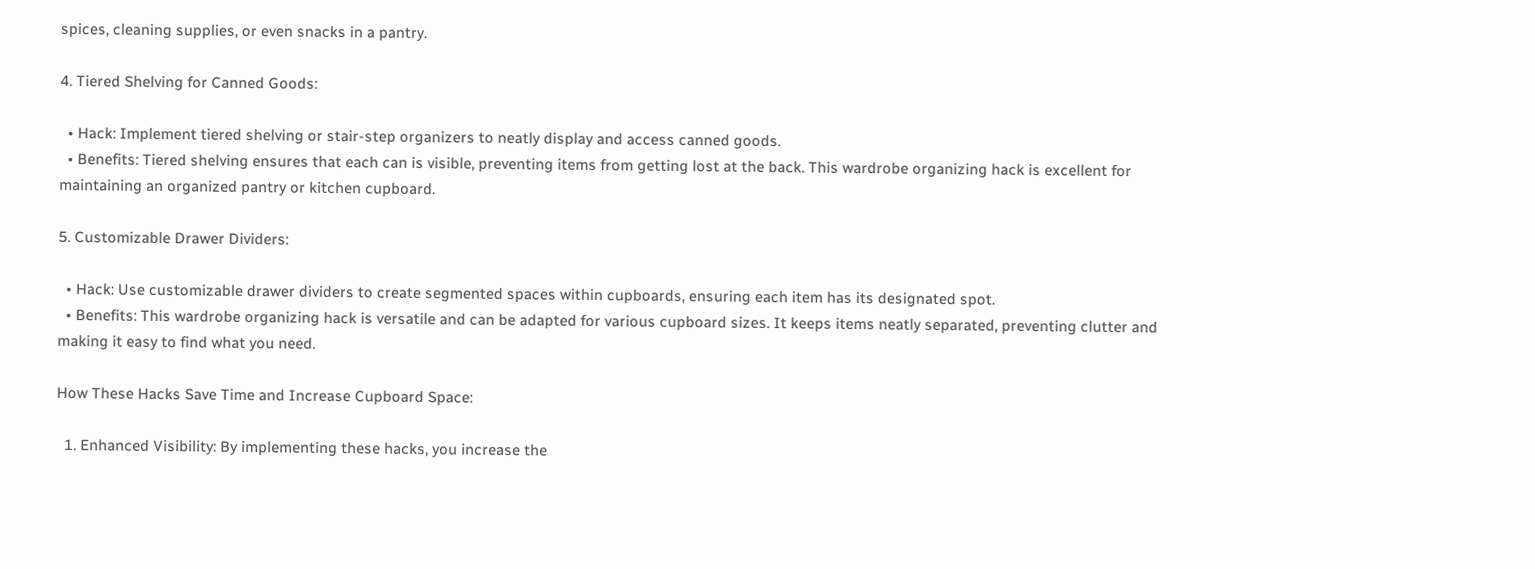spices, cleaning supplies, or even snacks in a pantry.

4. Tiered Shelving for Canned Goods:

  • Hack: Implement tiered shelving or stair-step organizers to neatly display and access canned goods.
  • Benefits: Tiered shelving ensures that each can is visible, preventing items from getting lost at the back. This wardrobe organizing hack is excellent for maintaining an organized pantry or kitchen cupboard.

5. Customizable Drawer Dividers:

  • Hack: Use customizable drawer dividers to create segmented spaces within cupboards, ensuring each item has its designated spot.
  • Benefits: This wardrobe organizing hack is versatile and can be adapted for various cupboard sizes. It keeps items neatly separated, preventing clutter and making it easy to find what you need.

How These Hacks Save Time and Increase Cupboard Space:

  1. Enhanced Visibility: By implementing these hacks, you increase the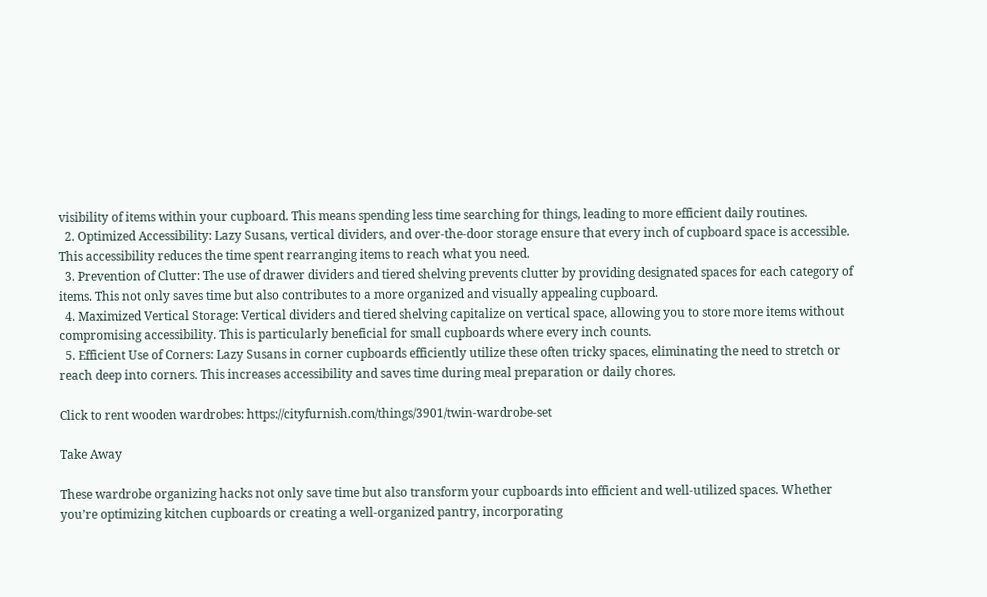visibility of items within your cupboard. This means spending less time searching for things, leading to more efficient daily routines.
  2. Optimized Accessibility: Lazy Susans, vertical dividers, and over-the-door storage ensure that every inch of cupboard space is accessible. This accessibility reduces the time spent rearranging items to reach what you need.
  3. Prevention of Clutter: The use of drawer dividers and tiered shelving prevents clutter by providing designated spaces for each category of items. This not only saves time but also contributes to a more organized and visually appealing cupboard.
  4. Maximized Vertical Storage: Vertical dividers and tiered shelving capitalize on vertical space, allowing you to store more items without compromising accessibility. This is particularly beneficial for small cupboards where every inch counts.
  5. Efficient Use of Corners: Lazy Susans in corner cupboards efficiently utilize these often tricky spaces, eliminating the need to stretch or reach deep into corners. This increases accessibility and saves time during meal preparation or daily chores.

Click to rent wooden wardrobes: https://cityfurnish.com/things/3901/twin-wardrobe-set

Take Away

These wardrobe organizing hacks not only save time but also transform your cupboards into efficient and well-utilized spaces. Whether you’re optimizing kitchen cupboards or creating a well-organized pantry, incorporating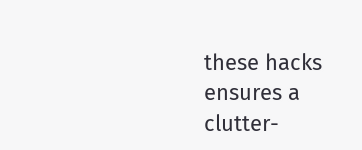these hacks ensures a clutter-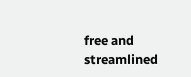free and streamlined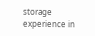storage experience in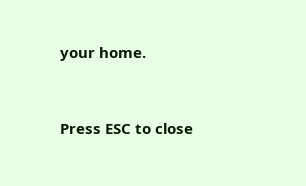your home.


Press ESC to close